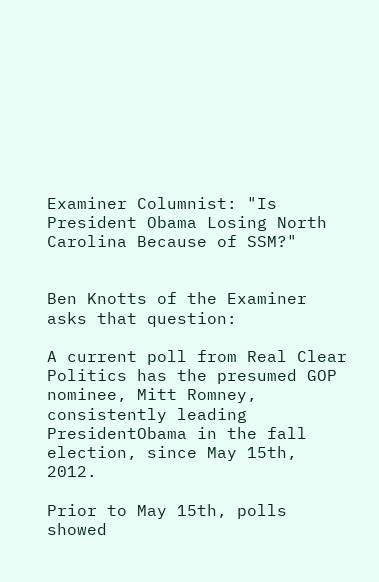Examiner Columnist: "Is President Obama Losing North Carolina Because of SSM?"


Ben Knotts of the Examiner asks that question:

A current poll from Real Clear Politics has the presumed GOP nominee, Mitt Romney, consistently leading PresidentObama in the fall election, since May 15th, 2012.

Prior to May 15th, polls showed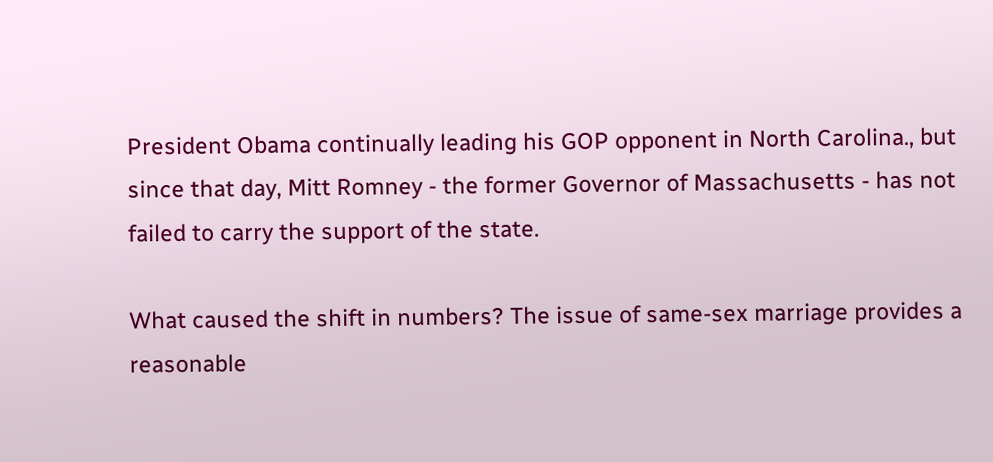President Obama continually leading his GOP opponent in North Carolina., but since that day, Mitt Romney - the former Governor of Massachusetts - has not failed to carry the support of the state.

What caused the shift in numbers? The issue of same-sex marriage provides a reasonable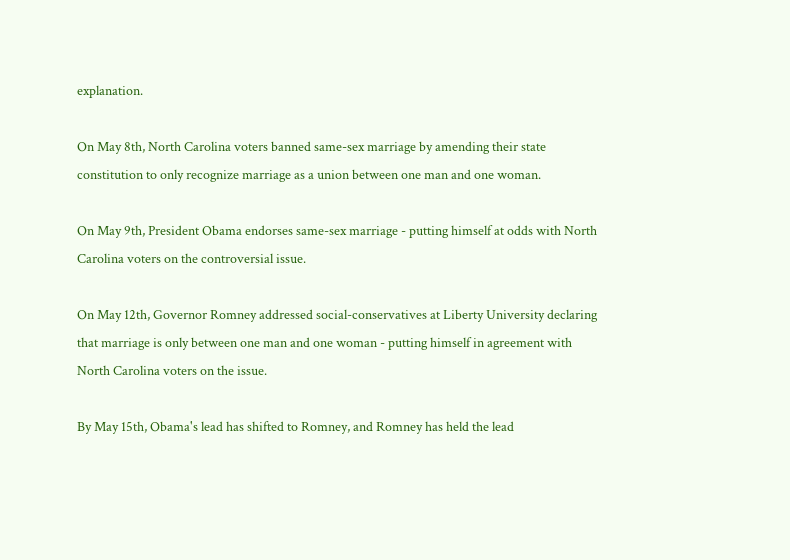explanation.

On May 8th, North Carolina voters banned same-sex marriage by amending their state constitution to only recognize marriage as a union between one man and one woman.

On May 9th, President Obama endorses same-sex marriage - putting himself at odds with North Carolina voters on the controversial issue.

On May 12th, Governor Romney addressed social-conservatives at Liberty University declaring that marriage is only between one man and one woman - putting himself in agreement with North Carolina voters on the issue.

By May 15th, Obama's lead has shifted to Romney, and Romney has held the lead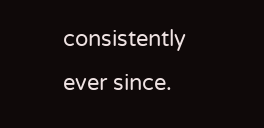consistently ever since.